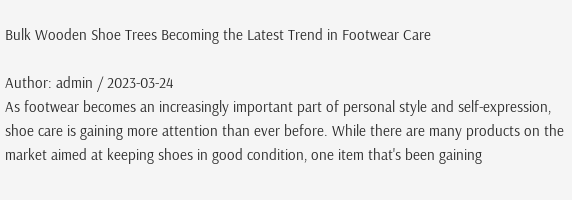Bulk Wooden Shoe Trees Becoming the Latest Trend in Footwear Care

Author: admin / 2023-03-24
As footwear becomes an increasingly important part of personal style and self-expression, shoe care is gaining more attention than ever before. While there are many products on the market aimed at keeping shoes in good condition, one item that's been gaining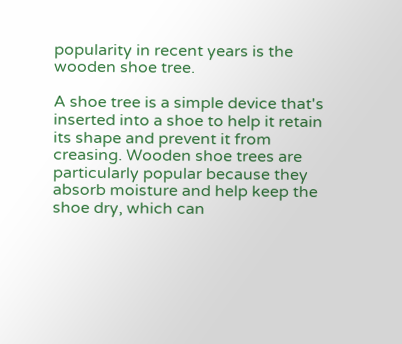popularity in recent years is the wooden shoe tree.

A shoe tree is a simple device that's inserted into a shoe to help it retain its shape and prevent it from creasing. Wooden shoe trees are particularly popular because they absorb moisture and help keep the shoe dry, which can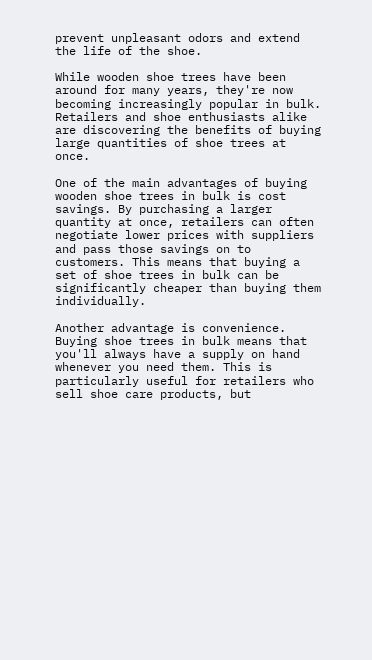prevent unpleasant odors and extend the life of the shoe.

While wooden shoe trees have been around for many years, they're now becoming increasingly popular in bulk. Retailers and shoe enthusiasts alike are discovering the benefits of buying large quantities of shoe trees at once.

One of the main advantages of buying wooden shoe trees in bulk is cost savings. By purchasing a larger quantity at once, retailers can often negotiate lower prices with suppliers and pass those savings on to customers. This means that buying a set of shoe trees in bulk can be significantly cheaper than buying them individually.

Another advantage is convenience. Buying shoe trees in bulk means that you'll always have a supply on hand whenever you need them. This is particularly useful for retailers who sell shoe care products, but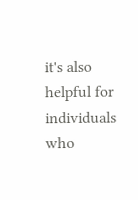it's also helpful for individuals who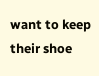want to keep their shoe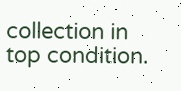collection in top condition.